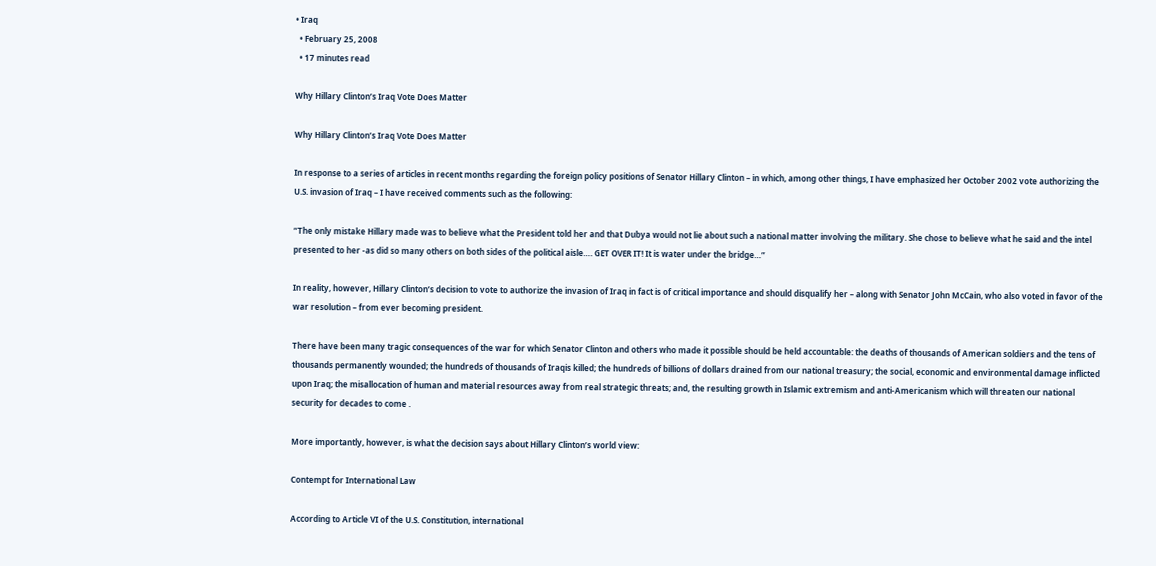• Iraq
  • February 25, 2008
  • 17 minutes read

Why Hillary Clinton’s Iraq Vote Does Matter

Why Hillary Clinton’s Iraq Vote Does Matter

In response to a series of articles in recent months regarding the foreign policy positions of Senator Hillary Clinton – in which, among other things, I have emphasized her October 2002 vote authorizing the U.S. invasion of Iraq – I have received comments such as the following:

“The only mistake Hillary made was to believe what the President told her and that Dubya would not lie about such a national matter involving the military. She chose to believe what he said and the intel presented to her -as did so many others on both sides of the political aisle…. GET OVER IT! It is water under the bridge…”

In reality, however, Hillary Clinton’s decision to vote to authorize the invasion of Iraq in fact is of critical importance and should disqualify her – along with Senator John McCain, who also voted in favor of the war resolution – from ever becoming president.

There have been many tragic consequences of the war for which Senator Clinton and others who made it possible should be held accountable: the deaths of thousands of American soldiers and the tens of thousands permanently wounded; the hundreds of thousands of Iraqis killed; the hundreds of billions of dollars drained from our national treasury; the social, economic and environmental damage inflicted upon Iraq; the misallocation of human and material resources away from real strategic threats; and, the resulting growth in Islamic extremism and anti-Americanism which will threaten our national security for decades to come .

More importantly, however, is what the decision says about Hillary Clinton’s world view:

Contempt for International Law

According to Article VI of the U.S. Constitution, international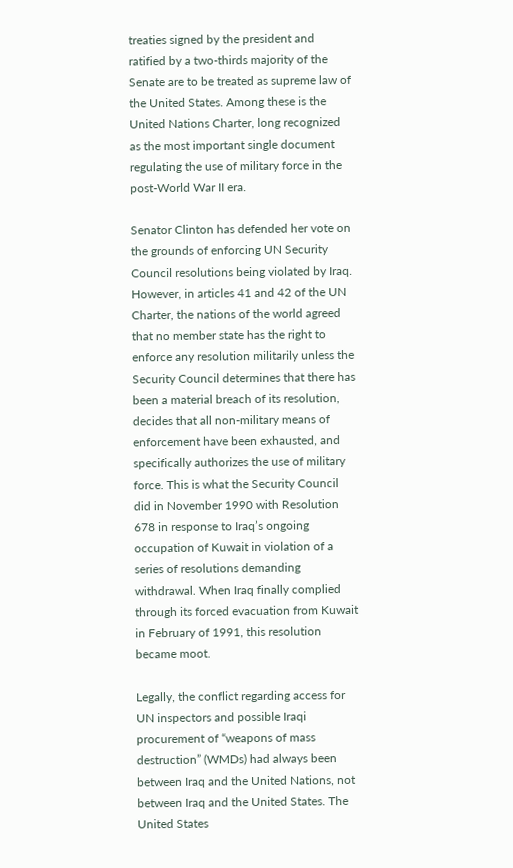treaties signed by the president and ratified by a two-thirds majority of the Senate are to be treated as supreme law of the United States. Among these is the United Nations Charter, long recognized as the most important single document regulating the use of military force in the post-World War II era.

Senator Clinton has defended her vote on the grounds of enforcing UN Security Council resolutions being violated by Iraq. However, in articles 41 and 42 of the UN Charter, the nations of the world agreed that no member state has the right to enforce any resolution militarily unless the Security Council determines that there has been a material breach of its resolution, decides that all non-military means of enforcement have been exhausted, and specifically authorizes the use of military force. This is what the Security Council did in November 1990 with Resolution 678 in response to Iraq’s ongoing occupation of Kuwait in violation of a series of resolutions demanding withdrawal. When Iraq finally complied through its forced evacuation from Kuwait in February of 1991, this resolution became moot.

Legally, the conflict regarding access for UN inspectors and possible Iraqi procurement of “weapons of mass destruction” (WMDs) had always been between Iraq and the United Nations, not between Iraq and the United States. The United States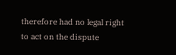therefore had no legal right to act on the dispute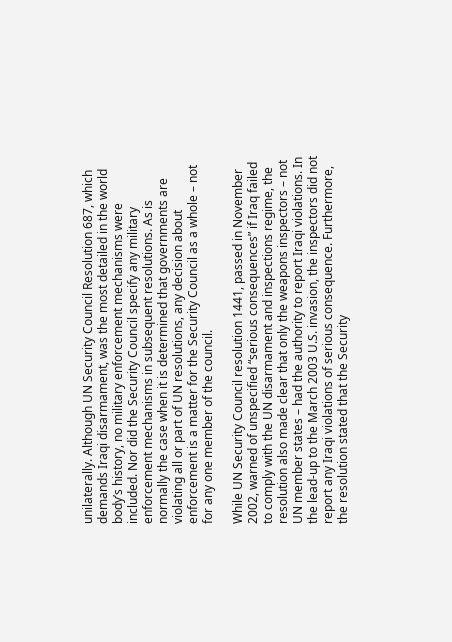unilaterally. Although UN Security Council Resolution 687, which demands Iraqi disarmament, was the most detailed in the world body’s history, no military enforcement mechanisms were included. Nor did the Security Council specify any military enforcement mechanisms in subsequent resolutions. As is normally the case when it is determined that governments are violating all or part of UN resolutions, any decision about enforcement is a matter for the Security Council as a whole – not for any one member of the council.

While UN Security Council resolution 1441, passed in November 2002, warned of unspecified “serious consequences” if Iraq failed to comply with the UN disarmament and inspections regime, the resolution also made clear that only the weapons inspectors – not UN member states – had the authority to report Iraqi violations. In the lead-up to the March 2003 U.S. invasion, the inspectors did not report any Iraqi violations of serious consequence. Furthermore, the resolution stated that the Security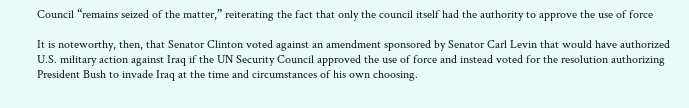Council “remains seized of the matter,” reiterating the fact that only the council itself had the authority to approve the use of force

It is noteworthy, then, that Senator Clinton voted against an amendment sponsored by Senator Carl Levin that would have authorized U.S. military action against Iraq if the UN Security Council approved the use of force and instead voted for the resolution authorizing President Bush to invade Iraq at the time and circumstances of his own choosing.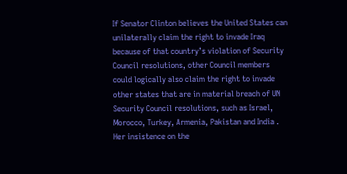If Senator Clinton believes the United States can unilaterally claim the right to invade Iraq because of that country’s violation of Security Council resolutions, other Council members could logically also claim the right to invade other states that are in material breach of UN Security Council resolutions, such as Israel, Morocco, Turkey, Armenia, Pakistan and India . Her insistence on the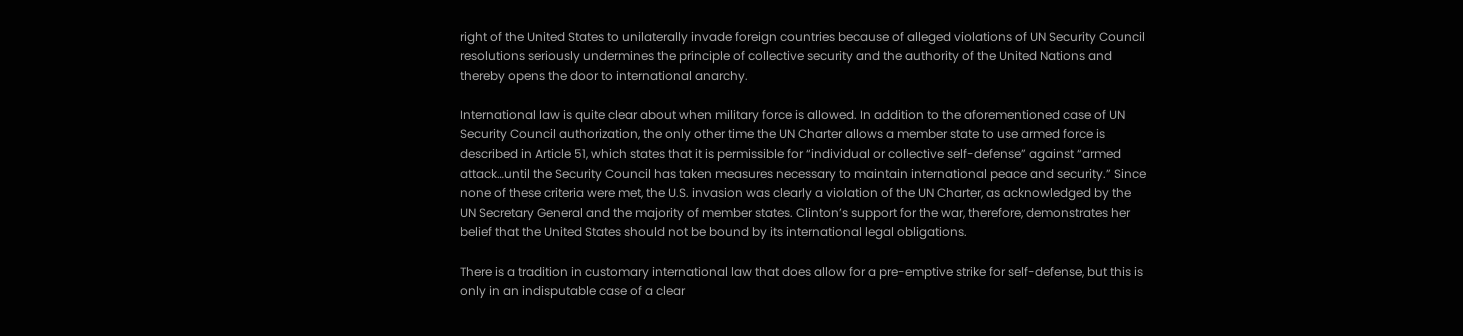right of the United States to unilaterally invade foreign countries because of alleged violations of UN Security Council resolutions seriously undermines the principle of collective security and the authority of the United Nations and thereby opens the door to international anarchy.

International law is quite clear about when military force is allowed. In addition to the aforementioned case of UN Security Council authorization, the only other time the UN Charter allows a member state to use armed force is described in Article 51, which states that it is permissible for “individual or collective self-defense” against “armed attack…until the Security Council has taken measures necessary to maintain international peace and security.” Since none of these criteria were met, the U.S. invasion was clearly a violation of the UN Charter, as acknowledged by the UN Secretary General and the majority of member states. Clinton’s support for the war, therefore, demonstrates her belief that the United States should not be bound by its international legal obligations.

There is a tradition in customary international law that does allow for a pre-emptive strike for self-defense, but this is only in an indisputable case of a clear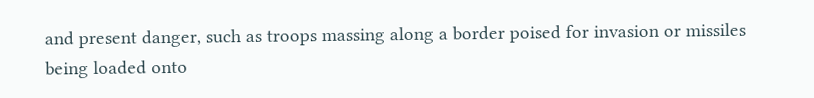and present danger, such as troops massing along a border poised for invasion or missiles being loaded onto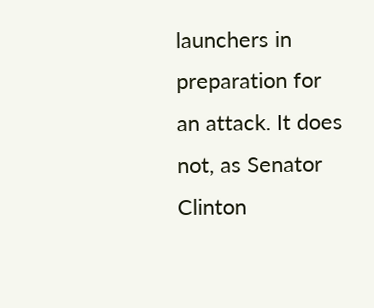launchers in preparation for an attack. It does not, as Senator Clinton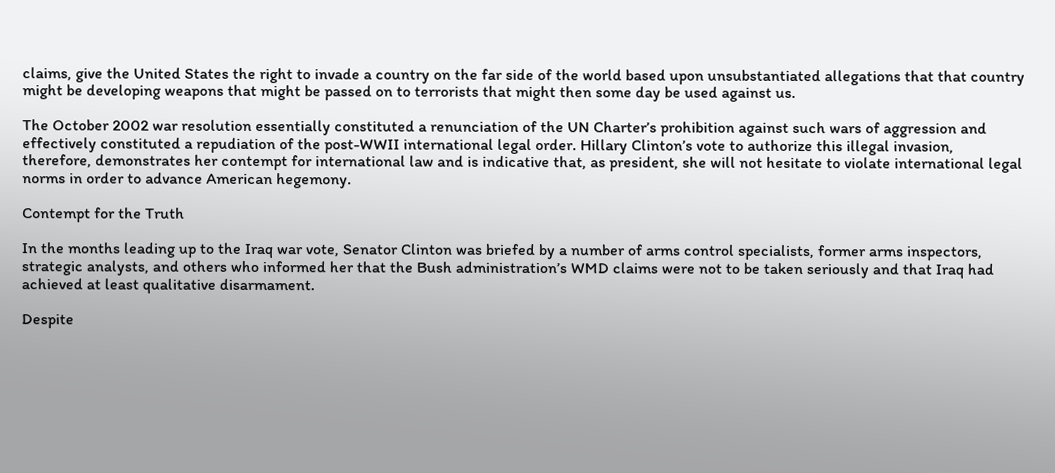claims, give the United States the right to invade a country on the far side of the world based upon unsubstantiated allegations that that country might be developing weapons that might be passed on to terrorists that might then some day be used against us.

The October 2002 war resolution essentially constituted a renunciation of the UN Charter’s prohibition against such wars of aggression and effectively constituted a repudiation of the post-WWII international legal order. Hillary Clinton’s vote to authorize this illegal invasion, therefore, demonstrates her contempt for international law and is indicative that, as president, she will not hesitate to violate international legal norms in order to advance American hegemony.

Contempt for the Truth

In the months leading up to the Iraq war vote, Senator Clinton was briefed by a number of arms control specialists, former arms inspectors, strategic analysts, and others who informed her that the Bush administration’s WMD claims were not to be taken seriously and that Iraq had achieved at least qualitative disarmament.

Despite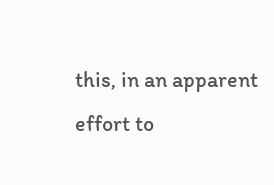this, in an apparent effort to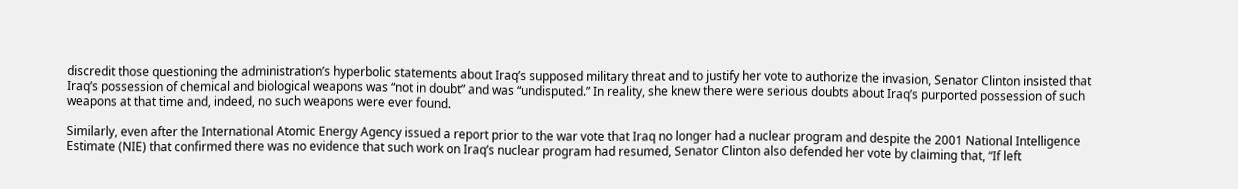discredit those questioning the administration’s hyperbolic statements about Iraq’s supposed military threat and to justify her vote to authorize the invasion, Senator Clinton insisted that Iraq’s possession of chemical and biological weapons was “not in doubt” and was “undisputed.” In reality, she knew there were serious doubts about Iraq’s purported possession of such weapons at that time and, indeed, no such weapons were ever found.

Similarly, even after the International Atomic Energy Agency issued a report prior to the war vote that Iraq no longer had a nuclear program and despite the 2001 National Intelligence Estimate (NIE) that confirmed there was no evidence that such work on Iraq’s nuclear program had resumed, Senator Clinton also defended her vote by claiming that, “If left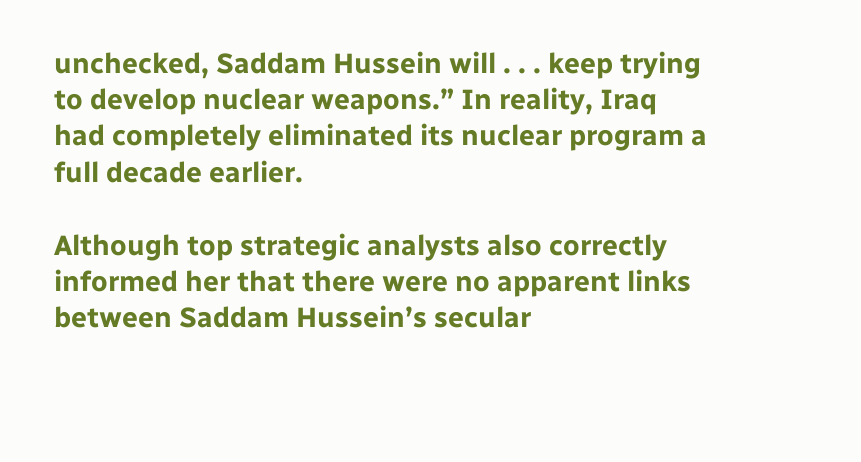unchecked, Saddam Hussein will . . . keep trying to develop nuclear weapons.” In reality, Iraq had completely eliminated its nuclear program a full decade earlier.

Although top strategic analysts also correctly informed her that there were no apparent links between Saddam Hussein’s secular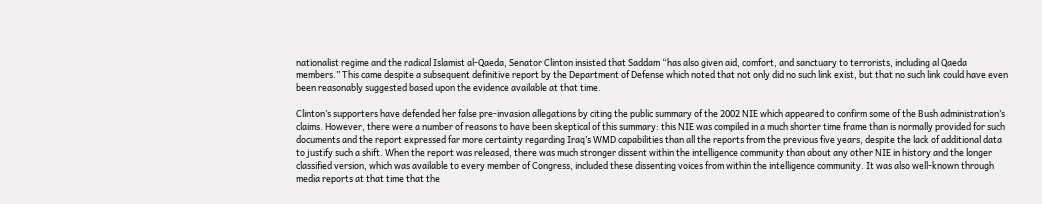nationalist regime and the radical Islamist al-Qaeda, Senator Clinton insisted that Saddam “has also given aid, comfort, and sanctuary to terrorists, including al Qaeda members.” This came despite a subsequent definitive report by the Department of Defense which noted that not only did no such link exist, but that no such link could have even been reasonably suggested based upon the evidence available at that time.

Clinton’s supporters have defended her false pre-invasion allegations by citing the public summary of the 2002 NIE which appeared to confirm some of the Bush administration’s claims. However, there were a number of reasons to have been skeptical of this summary: this NIE was compiled in a much shorter time frame than is normally provided for such documents and the report expressed far more certainty regarding Iraq’s WMD capabilities than all the reports from the previous five years, despite the lack of additional data to justify such a shift. When the report was released, there was much stronger dissent within the intelligence community than about any other NIE in history and the longer classified version, which was available to every member of Congress, included these dissenting voices from within the intelligence community. It was also well-known through media reports at that time that the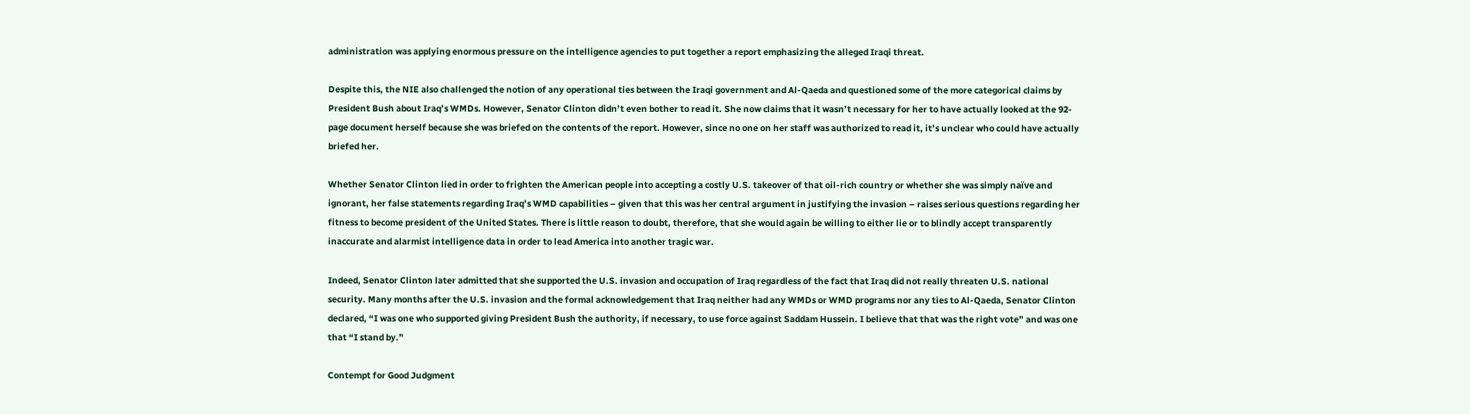administration was applying enormous pressure on the intelligence agencies to put together a report emphasizing the alleged Iraqi threat.

Despite this, the NIE also challenged the notion of any operational ties between the Iraqi government and Al-Qaeda and questioned some of the more categorical claims by President Bush about Iraq’s WMDs. However, Senator Clinton didn’t even bother to read it. She now claims that it wasn’t necessary for her to have actually looked at the 92-page document herself because she was briefed on the contents of the report. However, since no one on her staff was authorized to read it, it’s unclear who could have actually briefed her.

Whether Senator Clinton lied in order to frighten the American people into accepting a costly U.S. takeover of that oil-rich country or whether she was simply naïve and ignorant, her false statements regarding Iraq’s WMD capabilities – given that this was her central argument in justifying the invasion – raises serious questions regarding her fitness to become president of the United States. There is little reason to doubt, therefore, that she would again be willing to either lie or to blindly accept transparently inaccurate and alarmist intelligence data in order to lead America into another tragic war.

Indeed, Senator Clinton later admitted that she supported the U.S. invasion and occupation of Iraq regardless of the fact that Iraq did not really threaten U.S. national security. Many months after the U.S. invasion and the formal acknowledgement that Iraq neither had any WMDs or WMD programs nor any ties to Al-Qaeda, Senator Clinton declared, “I was one who supported giving President Bush the authority, if necessary, to use force against Saddam Hussein. I believe that that was the right vote” and was one that “I stand by.”

Contempt for Good Judgment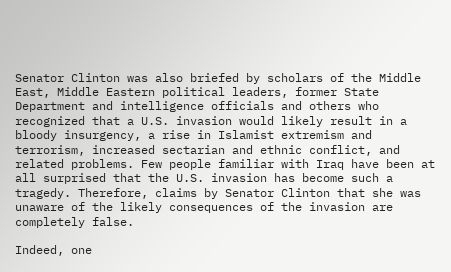Senator Clinton was also briefed by scholars of the Middle East, Middle Eastern political leaders, former State Department and intelligence officials and others who recognized that a U.S. invasion would likely result in a bloody insurgency, a rise in Islamist extremism and terrorism, increased sectarian and ethnic conflict, and related problems. Few people familiar with Iraq have been at all surprised that the U.S. invasion has become such a tragedy. Therefore, claims by Senator Clinton that she was unaware of the likely consequences of the invasion are completely false.

Indeed, one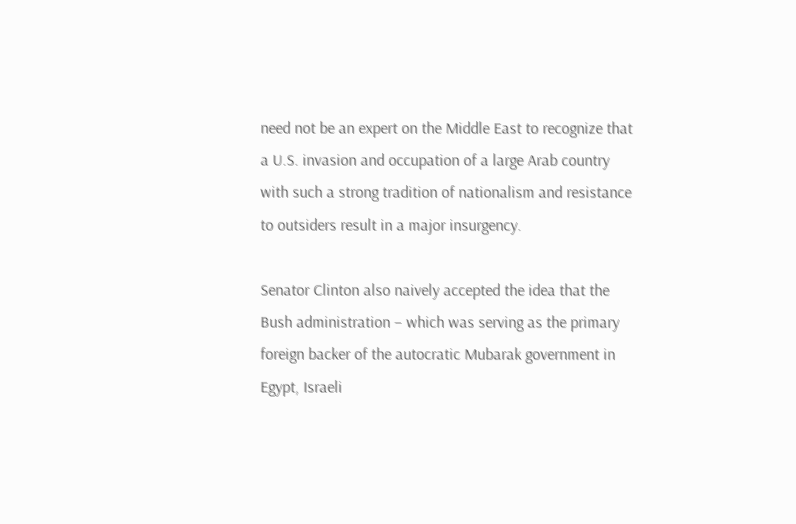need not be an expert on the Middle East to recognize that a U.S. invasion and occupation of a large Arab country with such a strong tradition of nationalism and resistance to outsiders result in a major insurgency.

Senator Clinton also naively accepted the idea that the Bush administration – which was serving as the primary foreign backer of the autocratic Mubarak government in Egypt, Israeli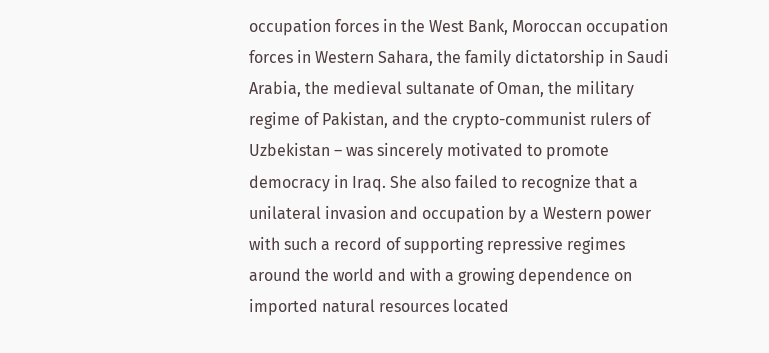occupation forces in the West Bank, Moroccan occupation forces in Western Sahara, the family dictatorship in Saudi Arabia, the medieval sultanate of Oman, the military regime of Pakistan, and the crypto-communist rulers of Uzbekistan – was sincerely motivated to promote democracy in Iraq. She also failed to recognize that a unilateral invasion and occupation by a Western power with such a record of supporting repressive regimes around the world and with a growing dependence on imported natural resources located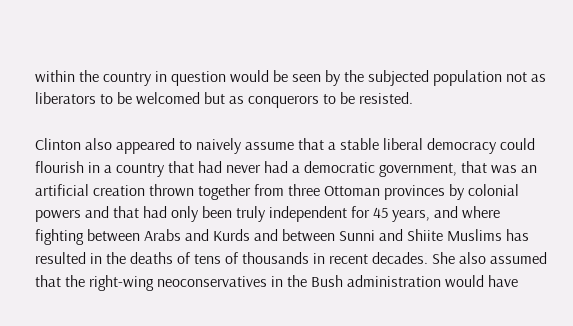within the country in question would be seen by the subjected population not as liberators to be welcomed but as conquerors to be resisted.

Clinton also appeared to naively assume that a stable liberal democracy could flourish in a country that had never had a democratic government, that was an artificial creation thrown together from three Ottoman provinces by colonial powers and that had only been truly independent for 45 years, and where fighting between Arabs and Kurds and between Sunni and Shiite Muslims has resulted in the deaths of tens of thousands in recent decades. She also assumed that the right-wing neoconservatives in the Bush administration would have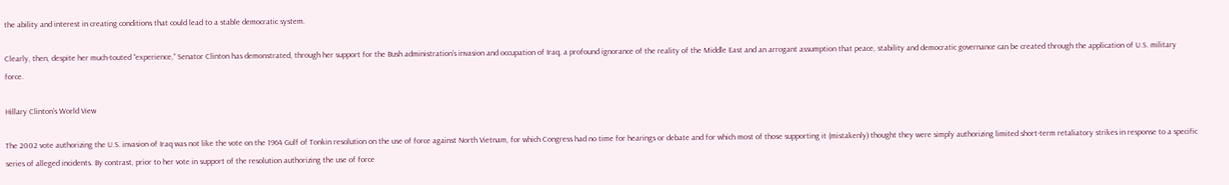the ability and interest in creating conditions that could lead to a stable democratic system.

Clearly, then, despite her much-touted “experience,” Senator Clinton has demonstrated, through her support for the Bush administration’s invasion and occupation of Iraq, a profound ignorance of the reality of the Middle East and an arrogant assumption that peace, stability and democratic governance can be created through the application of U.S. military force.

Hillary Clinton’s World View

The 2002 vote authorizing the U.S. invasion of Iraq was not like the vote on the 1964 Gulf of Tonkin resolution on the use of force against North Vietnam, for which Congress had no time for hearings or debate and for which most of those supporting it (mistakenly) thought they were simply authorizing limited short-term retaliatory strikes in response to a specific series of alleged incidents. By contrast, prior to her vote in support of the resolution authorizing the use of force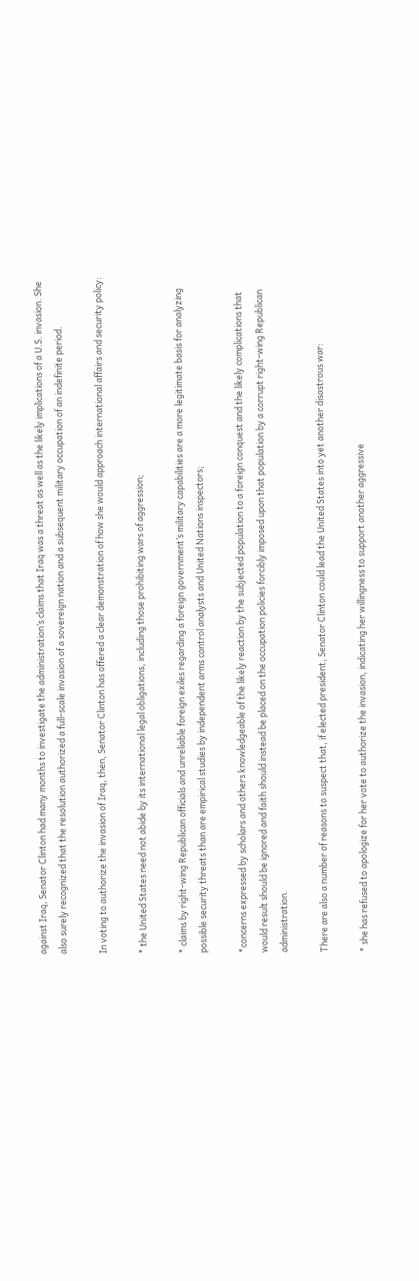against Iraq, Senator Clinton had many months to investigate the administration’s claims that Iraq was a threat as well as the likely implications of a U.S. invasion. She also surely recognized that the resolution authorized a full-scale invasion of a sovereign nation and a subsequent military occupation of an indefinite period.

In voting to authorize the invasion of Iraq, then, Senator Clinton has offered a clear demonstration of how she would approach international affairs and security policy:

* the United States need not abide by its international legal obligations, including those prohibiting wars of aggression;

* claims by right-wing Republican officials and unreliable foreign exiles regarding a foreign government’s military capabilities are a more legitimate basis for analyzing possible security threats than are empirical studies by independent arms control analysts and United Nations inspectors;

*concerns expressed by scholars and others knowledgeable of the likely reaction by the subjected population to a foreign conquest and the likely complications that would result should be ignored and faith should instead be placed on the occupation policies forcibly imposed upon that population by a corrupt right-wing Republican administration.

There are also a number of reasons to suspect that, if elected president, Senator Clinton could lead the United States into yet another disastrous war:

* she has refused to apologize for her vote to authorize the invasion, indicating her willingness to support another aggressive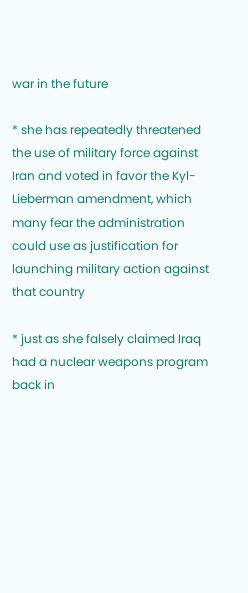war in the future

* she has repeatedly threatened the use of military force against Iran and voted in favor the Kyl-Lieberman amendment, which many fear the administration could use as justification for launching military action against that country

* just as she falsely claimed Iraq had a nuclear weapons program back in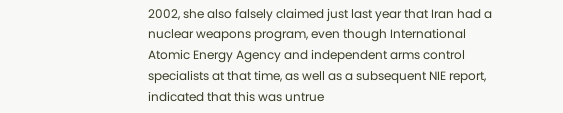2002, she also falsely claimed just last year that Iran had a nuclear weapons program, even though International Atomic Energy Agency and independent arms control specialists at that time, as well as a subsequent NIE report, indicated that this was untrue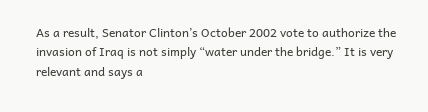As a result, Senator Clinton’s October 2002 vote to authorize the invasion of Iraq is not simply “water under the bridge.” It is very relevant and says a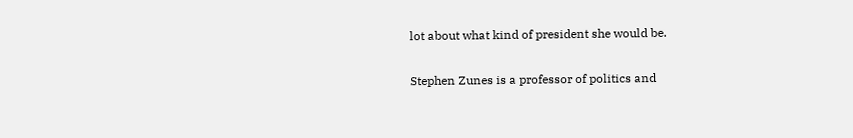lot about what kind of president she would be.

Stephen Zunes is a professor of politics and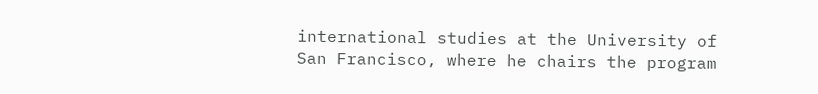international studies at the University of San Francisco, where he chairs the program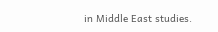in Middle East studies.